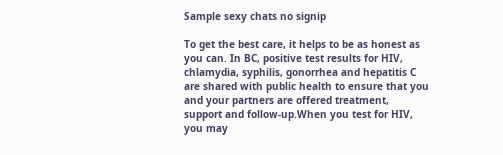Sample sexy chats no signip

To get the best care, it helps to be as honest as you can. In BC, positive test results for HIV, chlamydia, syphilis, gonorrhea and hepatitis C are shared with public health to ensure that you and your partners are offered treatment, support and follow-up.When you test for HIV, you may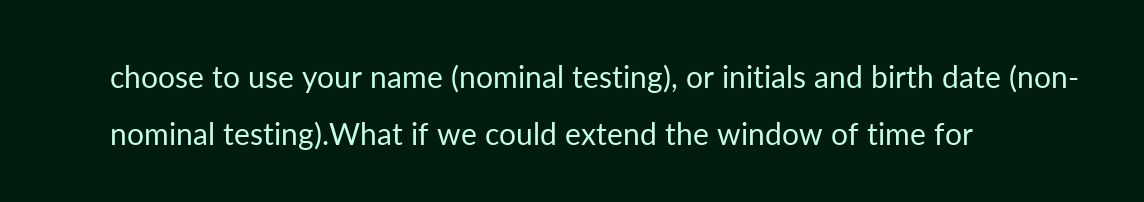choose to use your name (nominal testing), or initials and birth date (non-nominal testing).What if we could extend the window of time for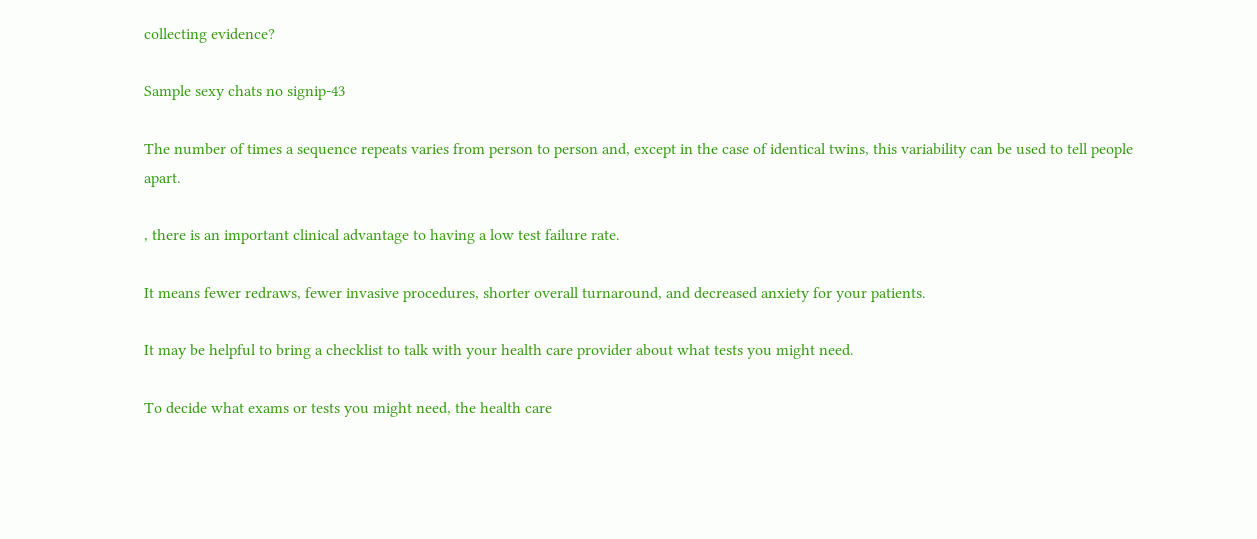collecting evidence?

Sample sexy chats no signip-43

The number of times a sequence repeats varies from person to person and, except in the case of identical twins, this variability can be used to tell people apart.

, there is an important clinical advantage to having a low test failure rate.

It means fewer redraws, fewer invasive procedures, shorter overall turnaround, and decreased anxiety for your patients.

It may be helpful to bring a checklist to talk with your health care provider about what tests you might need.

To decide what exams or tests you might need, the health care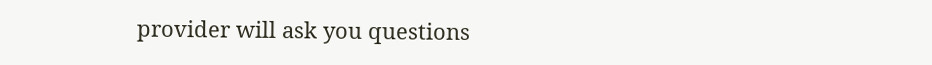provider will ask you questions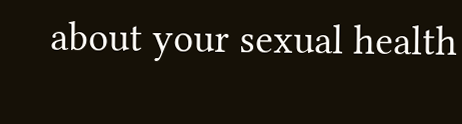about your sexual health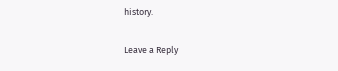history.

Leave a Reply